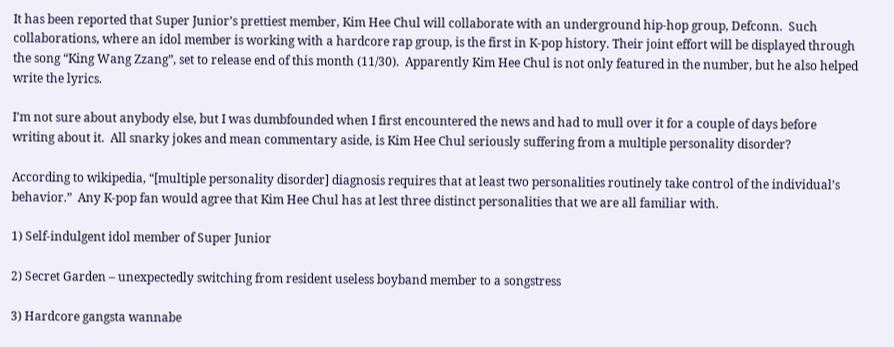It has been reported that Super Junior’s prettiest member, Kim Hee Chul will collaborate with an underground hip-hop group, Defconn.  Such collaborations, where an idol member is working with a hardcore rap group, is the first in K-pop history. Their joint effort will be displayed through the song “King Wang Zzang”, set to release end of this month (11/30).  Apparently Kim Hee Chul is not only featured in the number, but he also helped write the lyrics.

I’m not sure about anybody else, but I was dumbfounded when I first encountered the news and had to mull over it for a couple of days before writing about it.  All snarky jokes and mean commentary aside, is Kim Hee Chul seriously suffering from a multiple personality disorder?

According to wikipedia, “[multiple personality disorder] diagnosis requires that at least two personalities routinely take control of the individual’s behavior.”  Any K-pop fan would agree that Kim Hee Chul has at lest three distinct personalities that we are all familiar with.

1) Self-indulgent idol member of Super Junior

2) Secret Garden – unexpectedly switching from resident useless boyband member to a songstress

3) Hardcore gangsta wannabe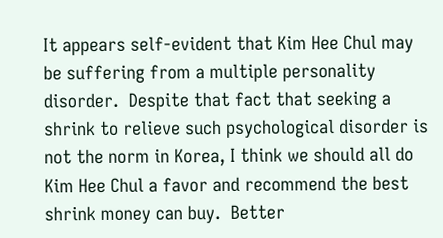It appears self-evident that Kim Hee Chul may be suffering from a multiple personality disorder.  Despite that fact that seeking a shrink to relieve such psychological disorder is not the norm in Korea, I think we should all do Kim Hee Chul a favor and recommend the best shrink money can buy.  Better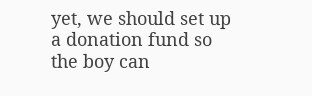yet, we should set up a donation fund so the boy can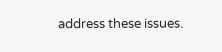address these issues.